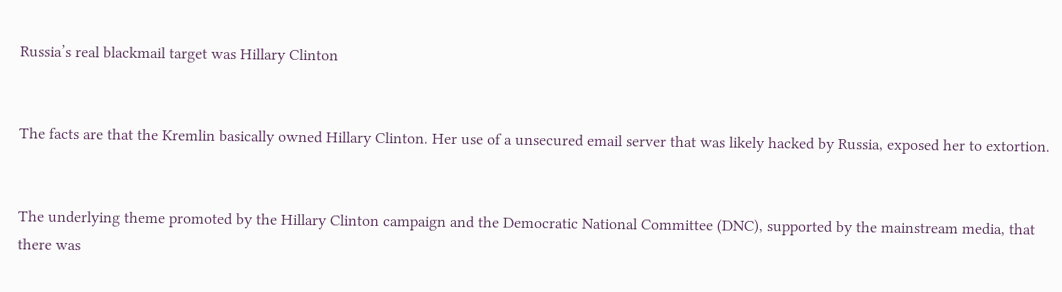Russia’s real blackmail target was Hillary Clinton


The facts are that the Kremlin basically owned Hillary Clinton. Her use of a unsecured email server that was likely hacked by Russia, exposed her to extortion.


The underlying theme promoted by the Hillary Clinton campaign and the Democratic National Committee (DNC), supported by the mainstream media, that there was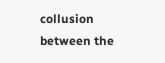collusion between the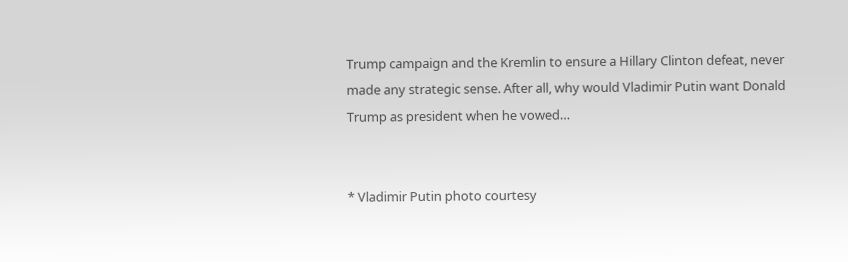Trump campaign and the Kremlin to ensure a Hillary Clinton defeat, never made any strategic sense. After all, why would Vladimir Putin want Donald Trump as president when he vowed…


* Vladimir Putin photo courtesy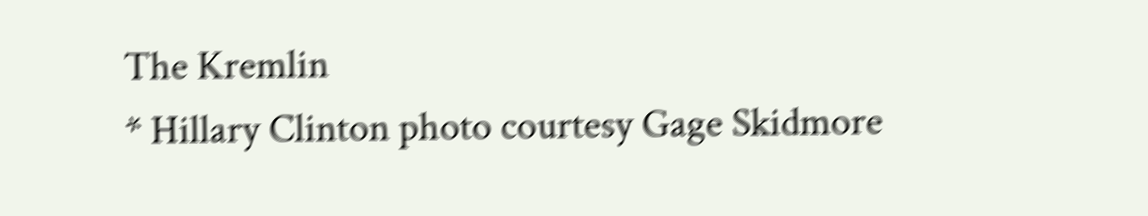The Kremlin
* Hillary Clinton photo courtesy Gage Skidmore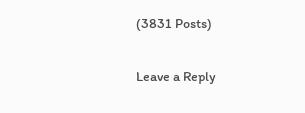(3831 Posts)

Leave a Reply